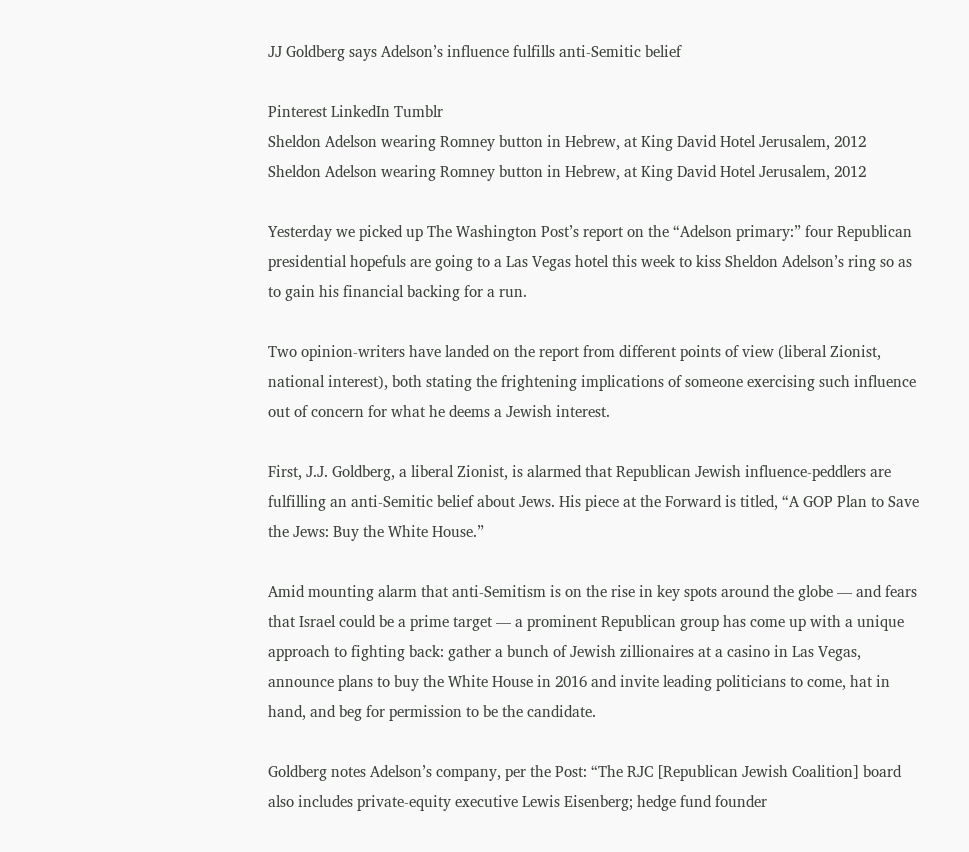JJ Goldberg says Adelson’s influence fulfills anti-Semitic belief

Pinterest LinkedIn Tumblr
Sheldon Adelson wearing Romney button in Hebrew, at King David Hotel Jerusalem, 2012
Sheldon Adelson wearing Romney button in Hebrew, at King David Hotel Jerusalem, 2012

Yesterday we picked up The Washington Post’s report on the “Adelson primary:” four Republican presidential hopefuls are going to a Las Vegas hotel this week to kiss Sheldon Adelson’s ring so as to gain his financial backing for a run.

Two opinion-writers have landed on the report from different points of view (liberal Zionist, national interest), both stating the frightening implications of someone exercising such influence out of concern for what he deems a Jewish interest.

First, J.J. Goldberg, a liberal Zionist, is alarmed that Republican Jewish influence-peddlers are fulfilling an anti-Semitic belief about Jews. His piece at the Forward is titled, “A GOP Plan to Save the Jews: Buy the White House.”

Amid mounting alarm that anti-Semitism is on the rise in key spots around the globe — and fears that Israel could be a prime target — a prominent Republican group has come up with a unique approach to fighting back: gather a bunch of Jewish zillionaires at a casino in Las Vegas, announce plans to buy the White House in 2016 and invite leading politicians to come, hat in hand, and beg for permission to be the candidate.

Goldberg notes Adelson’s company, per the Post: “The RJC [Republican Jewish Coalition] board also includes private-equity executive Lewis Eisenberg; hedge fund founder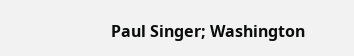Paul Singer; Washington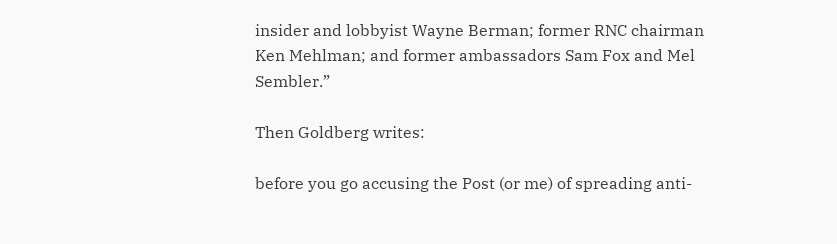insider and lobbyist Wayne Berman; former RNC chairman Ken Mehlman; and former ambassadors Sam Fox and Mel Sembler.”

Then Goldberg writes:

before you go accusing the Post (or me) of spreading anti-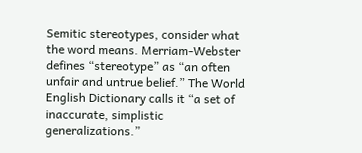Semitic stereotypes, consider what the word means. Merriam-Webster defines “stereotype” as “an often unfair and untrue belief.” The World English Dictionary calls it “a set of inaccurate, simplistic generalizations.”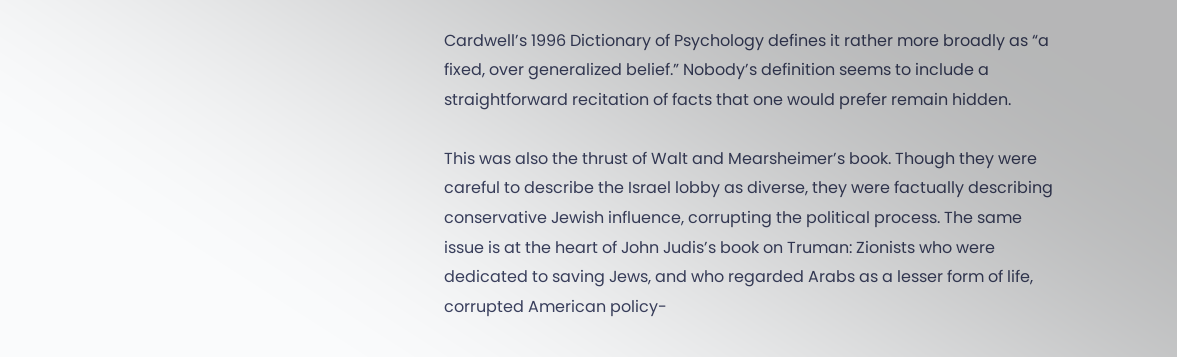Cardwell’s 1996 Dictionary of Psychology defines it rather more broadly as “a fixed, over generalized belief.” Nobody’s definition seems to include a straightforward recitation of facts that one would prefer remain hidden.

This was also the thrust of Walt and Mearsheimer’s book. Though they were careful to describe the Israel lobby as diverse, they were factually describing conservative Jewish influence, corrupting the political process. The same issue is at the heart of John Judis’s book on Truman: Zionists who were dedicated to saving Jews, and who regarded Arabs as a lesser form of life, corrupted American policy-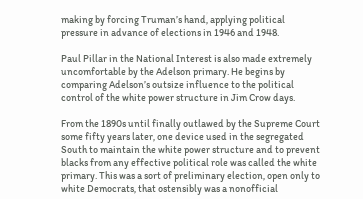making by forcing Truman’s hand, applying political pressure in advance of elections in 1946 and 1948.

Paul Pillar in the National Interest is also made extremely uncomfortable by the Adelson primary. He begins by comparing Adelson’s outsize influence to the political control of the white power structure in Jim Crow days.

From the 1890s until finally outlawed by the Supreme Court some fifty years later, one device used in the segregated South to maintain the white power structure and to prevent blacks from any effective political role was called the white primary. This was a sort of preliminary election, open only to white Democrats, that ostensibly was a nonofficial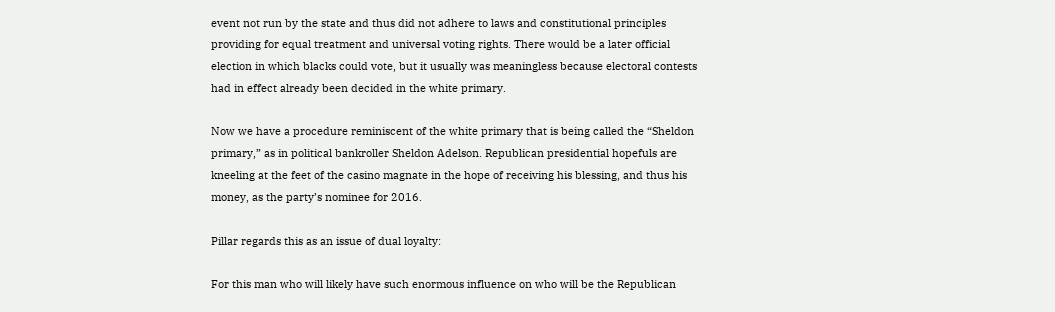event not run by the state and thus did not adhere to laws and constitutional principles providing for equal treatment and universal voting rights. There would be a later official election in which blacks could vote, but it usually was meaningless because electoral contests had in effect already been decided in the white primary.

Now we have a procedure reminiscent of the white primary that is being called the “Sheldon primary,” as in political bankroller Sheldon Adelson. Republican presidential hopefuls are kneeling at the feet of the casino magnate in the hope of receiving his blessing, and thus his money, as the party’s nominee for 2016.

Pillar regards this as an issue of dual loyalty:

For this man who will likely have such enormous influence on who will be the Republican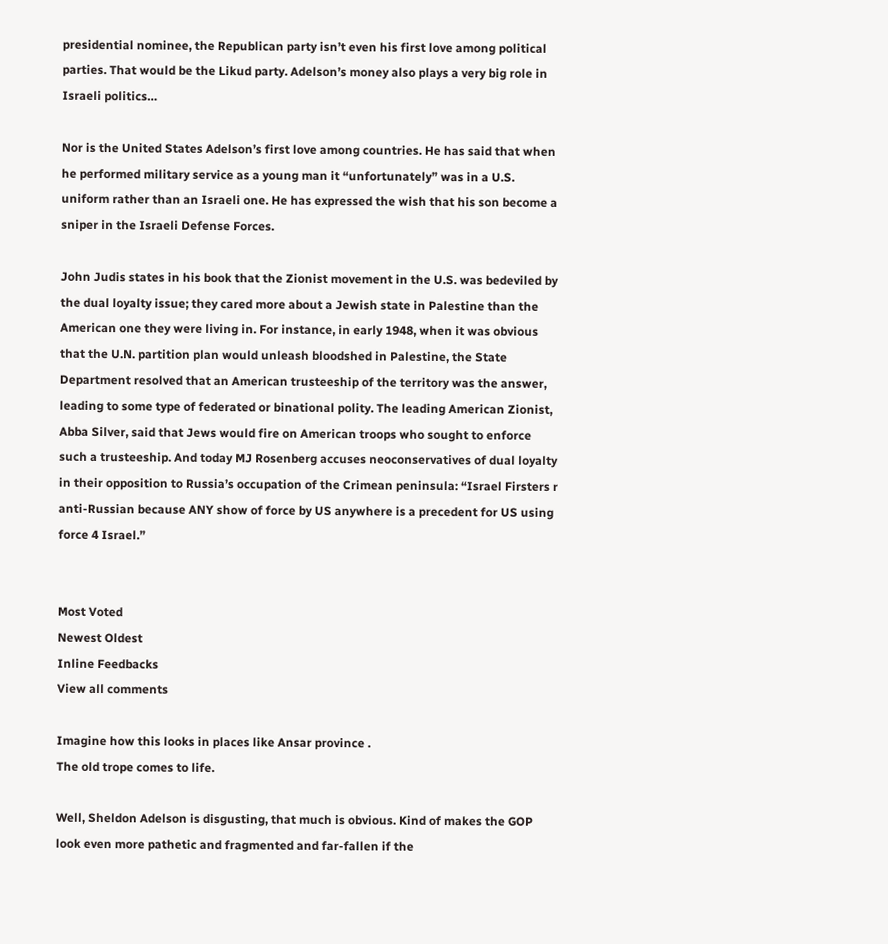presidential nominee, the Republican party isn’t even his first love among political parties. That would be the Likud party. Adelson’s money also plays a very big role in Israeli politics…

Nor is the United States Adelson’s first love among countries. He has said that when he performed military service as a young man it “unfortunately” was in a U.S. uniform rather than an Israeli one. He has expressed the wish that his son become a sniper in the Israeli Defense Forces.

John Judis states in his book that the Zionist movement in the U.S. was bedeviled by the dual loyalty issue; they cared more about a Jewish state in Palestine than the American one they were living in. For instance, in early 1948, when it was obvious that the U.N. partition plan would unleash bloodshed in Palestine, the State Department resolved that an American trusteeship of the territory was the answer, leading to some type of federated or binational polity. The leading American Zionist, Abba Silver, said that Jews would fire on American troops who sought to enforce such a trusteeship. And today MJ Rosenberg accuses neoconservatives of dual loyalty in their opposition to Russia’s occupation of the Crimean peninsula: “Israel Firsters r anti-Russian because ANY show of force by US anywhere is a precedent for US using force 4 Israel.”


Most Voted
Newest Oldest
Inline Feedbacks
View all comments

Imagine how this looks in places like Ansar province .
The old trope comes to life.

Well, Sheldon Adelson is disgusting, that much is obvious. Kind of makes the GOP look even more pathetic and fragmented and far-fallen if the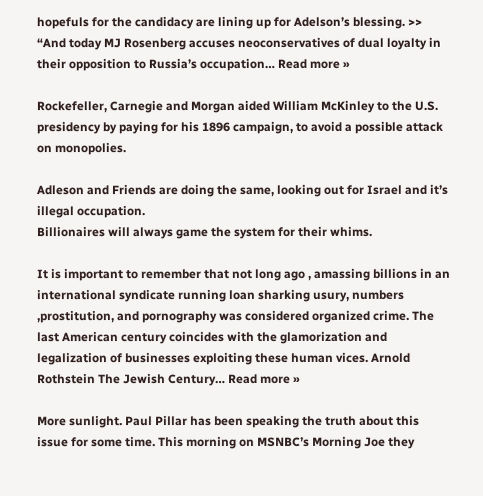hopefuls for the candidacy are lining up for Adelson’s blessing. >> “And today MJ Rosenberg accuses neoconservatives of dual loyalty in their opposition to Russia’s occupation… Read more »

Rockefeller, Carnegie and Morgan aided William McKinley to the U.S. presidency by paying for his 1896 campaign, to avoid a possible attack on monopolies.

Adleson and Friends are doing the same, looking out for Israel and it’s illegal occupation.
Billionaires will always game the system for their whims.

It is important to remember that not long ago , amassing billions in an international syndicate running loan sharking usury, numbers ,prostitution, and pornography was considered organized crime. The last American century coincides with the glamorization and legalization of businesses exploiting these human vices. Arnold Rothstein The Jewish Century… Read more »

More sunlight. Paul Pillar has been speaking the truth about this issue for some time. This morning on MSNBC’s Morning Joe they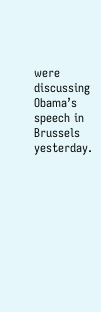were discussing Obama’s speech in Brussels yesterday.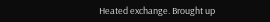Heated exchange. Brought up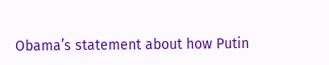Obama’s statement about how Putin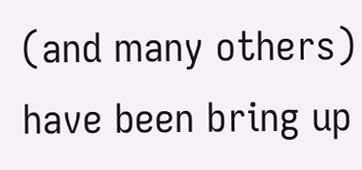(and many others) have been bring up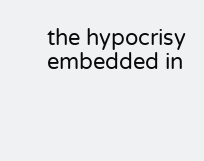the hypocrisy embedded in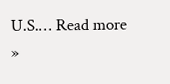U.S.… Read more »